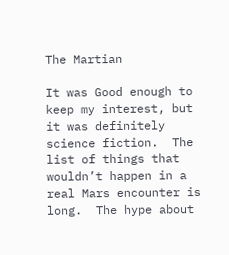The Martian

It was Good enough to keep my interest, but it was definitely science fiction.  The list of things that wouldn’t happen in a real Mars encounter is long.  The hype about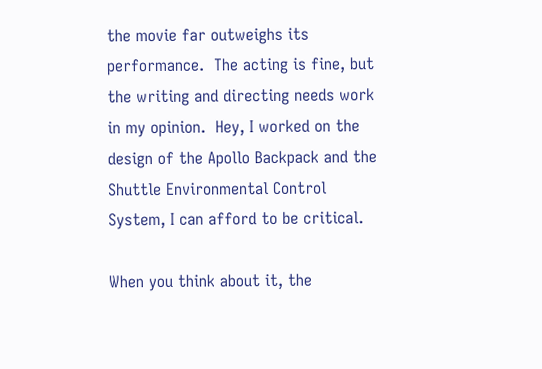the movie far outweighs its performance.  The acting is fine, but the writing and directing needs work in my opinion.  Hey, I worked on the design of the Apollo Backpack and the Shuttle Environmental Control System, I can afford to be critical.

When you think about it, the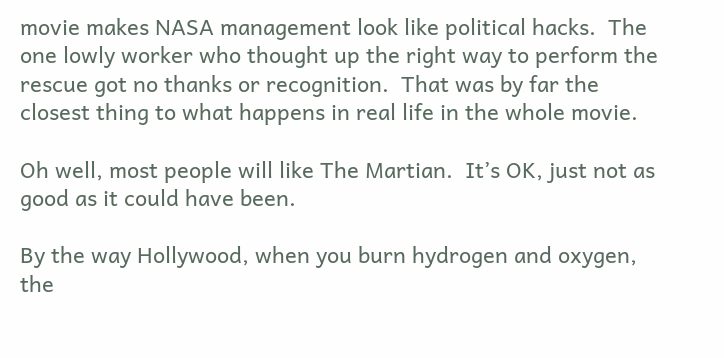movie makes NASA management look like political hacks.  The one lowly worker who thought up the right way to perform the rescue got no thanks or recognition.  That was by far the closest thing to what happens in real life in the whole movie.

Oh well, most people will like The Martian.  It’s OK, just not as good as it could have been.

By the way Hollywood, when you burn hydrogen and oxygen, the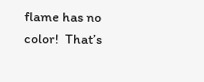flame has no color!  That’s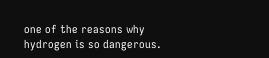one of the reasons why hydrogen is so dangerous.